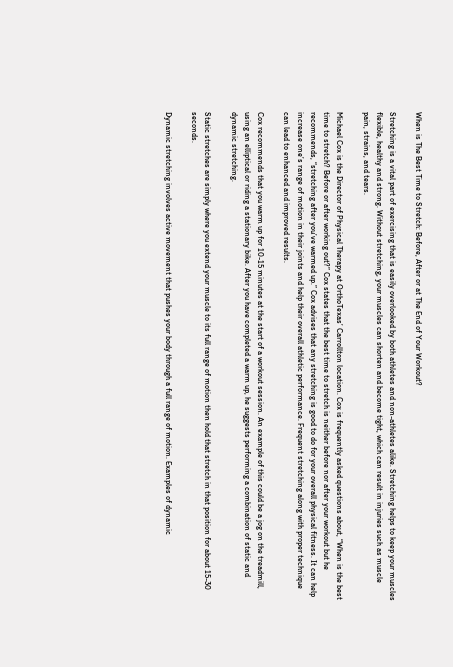When is The Best Time to Stretch: Before, After or at The End of Your Workout?

Stretching is a vital part of exercising that is easily overlooked by both athletes and non-athletes alike. Stretching helps to keep your muscles flexible, healthy and strong. Without stretching, your muscles can shorten and become tight, which can result in injuries such as muscle pain, strains, and tears.

Michael Cox is the Director of Physical Therapy at OrthoTexas’ Carrollton location. Cox is frequently asked questions about, “When is the best time to stretch? Before or after working out?” Cox states that the best time to stretch is neither before nor after your workout but he recommends, “stretching after you’ve warmed up.” Cox advises that any stretching is good to do for your overall physical fitness. It can help increase one’s range of motion in their joints and help their overall athletic performance. Frequent stretching along with proper technique can lead to enhanced and improved results.

Cox recommends that you warm up for 10-15 minutes at the start of a workout session. An example of this could be a jog on the treadmill, using an elliptical or riding a stationary bike. After you have completed a warm up, he suggests performing a combination of static and dynamic stretching.

Static stretches are simply where you extend your muscle to its full range of motion then hold that stretch in that position for about 15-30 seconds.

Dynamic stretching involves active movement that pushes your body through a full range of motion. Examples of dynamic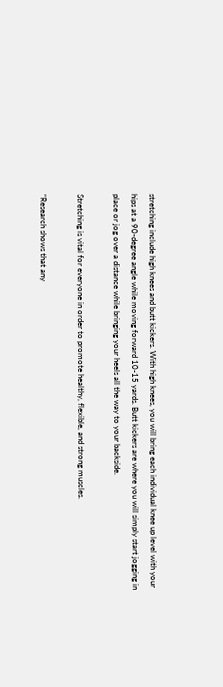stretching include high knees and butt kickers. With high knees, you will bring each individual knee up level with your hips at a 90-degree angle while moving forward 10-15 yards. Butt kickers are where you will simply start jogging in place or jog over a distance while bringing your heels all the way to your backside.

Stretching is vital for everyone in order to promote healthy, flexible, and strong muscles.

“Research shows that any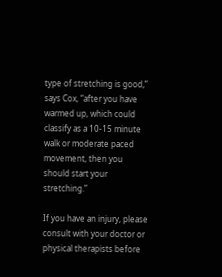type of stretching is good,” says Cox, “after you have warmed up, which could classify as a 10-15 minute walk or moderate paced movement, then you should start your stretching.”

If you have an injury, please consult with your doctor or physical therapists before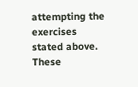attempting the exercises stated above. These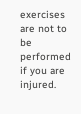exercises are not to be performed if you are injured.